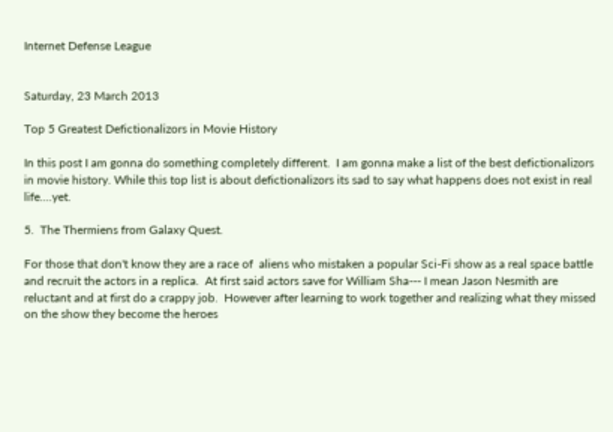Internet Defense League


Saturday, 23 March 2013

Top 5 Greatest Defictionalizors in Movie History

In this post I am gonna do something completely different.  I am gonna make a list of the best defictionalizors in movie history. While this top list is about defictionalizors its sad to say what happens does not exist in real life....yet.

5.  The Thermiens from Galaxy Quest.

For those that don't know they are a race of  aliens who mistaken a popular Sci-Fi show as a real space battle and recruit the actors in a replica.  At first said actors save for William Sha--- I mean Jason Nesmith are reluctant and at first do a crappy job.  However after learning to work together and realizing what they missed on the show they become the heroes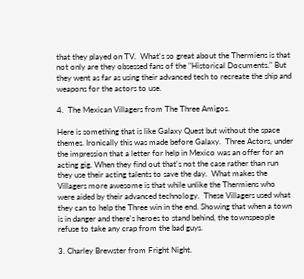that they played on TV.  What's so great about the Thermiens is that not only are they obsessed fans of the "Historical Documents." But they went as far as using their advanced tech to recreate the ship and weapons for the actors to use.

4.  The Mexican Villagers from The Three Amigos.

Here is something that is like Galaxy Quest but without the space themes. Ironically this was made before Galaxy.  Three Actors, under the impression that a letter for help in Mexico was an offer for an acting gig. When they find out that's not the case rather than run they use their acting talents to save the day.  What makes the Villagers more awesome is that while unlike the Thermiens who were aided by their advanced technology.  These Villagers used what they can to help the Three win in the end. Showing that when a town is in danger and there's heroes to stand behind, the townspeople refuse to take any crap from the bad guys.

3. Charley Brewster from Fright Night.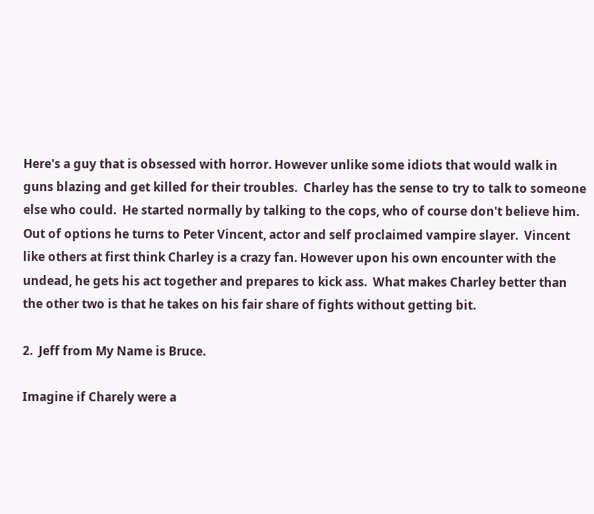Here's a guy that is obsessed with horror. However unlike some idiots that would walk in guns blazing and get killed for their troubles.  Charley has the sense to try to talk to someone else who could.  He started normally by talking to the cops, who of course don't believe him. Out of options he turns to Peter Vincent, actor and self proclaimed vampire slayer.  Vincent like others at first think Charley is a crazy fan. However upon his own encounter with the undead, he gets his act together and prepares to kick ass.  What makes Charley better than the other two is that he takes on his fair share of fights without getting bit.

2.  Jeff from My Name is Bruce.

Imagine if Charely were a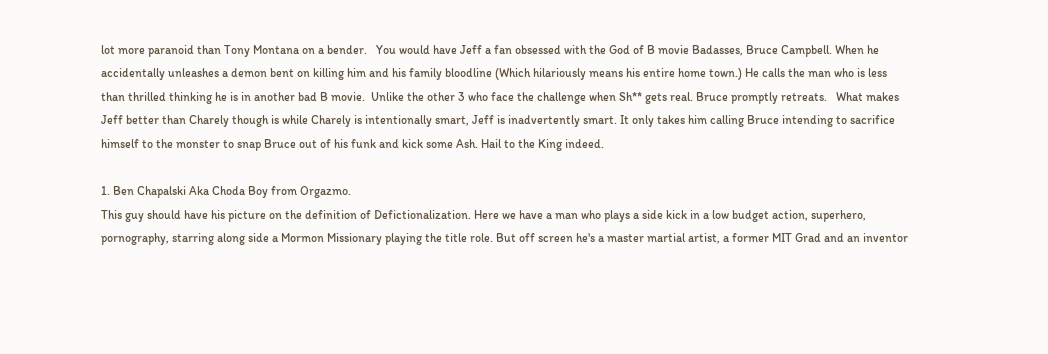lot more paranoid than Tony Montana on a bender.   You would have Jeff a fan obsessed with the God of B movie Badasses, Bruce Campbell. When he accidentally unleashes a demon bent on killing him and his family bloodline (Which hilariously means his entire home town.) He calls the man who is less than thrilled thinking he is in another bad B movie.  Unlike the other 3 who face the challenge when Sh** gets real. Bruce promptly retreats.   What makes Jeff better than Charely though is while Charely is intentionally smart, Jeff is inadvertently smart. It only takes him calling Bruce intending to sacrifice himself to the monster to snap Bruce out of his funk and kick some Ash. Hail to the King indeed.

1. Ben Chapalski Aka Choda Boy from Orgazmo.
This guy should have his picture on the definition of Defictionalization. Here we have a man who plays a side kick in a low budget action, superhero, pornography, starring along side a Mormon Missionary playing the title role. But off screen he's a master martial artist, a former MIT Grad and an inventor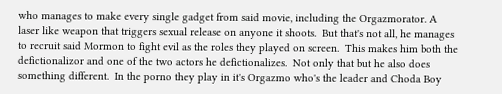who manages to make every single gadget from said movie, including the Orgazmorator. A laser like weapon that triggers sexual release on anyone it shoots.  But that's not all, he manages to recruit said Mormon to fight evil as the roles they played on screen.  This makes him both the defictionalizor and one of the two actors he defictionalizes.  Not only that but he also does something different.  In the porno they play in it's Orgazmo who's the leader and Choda Boy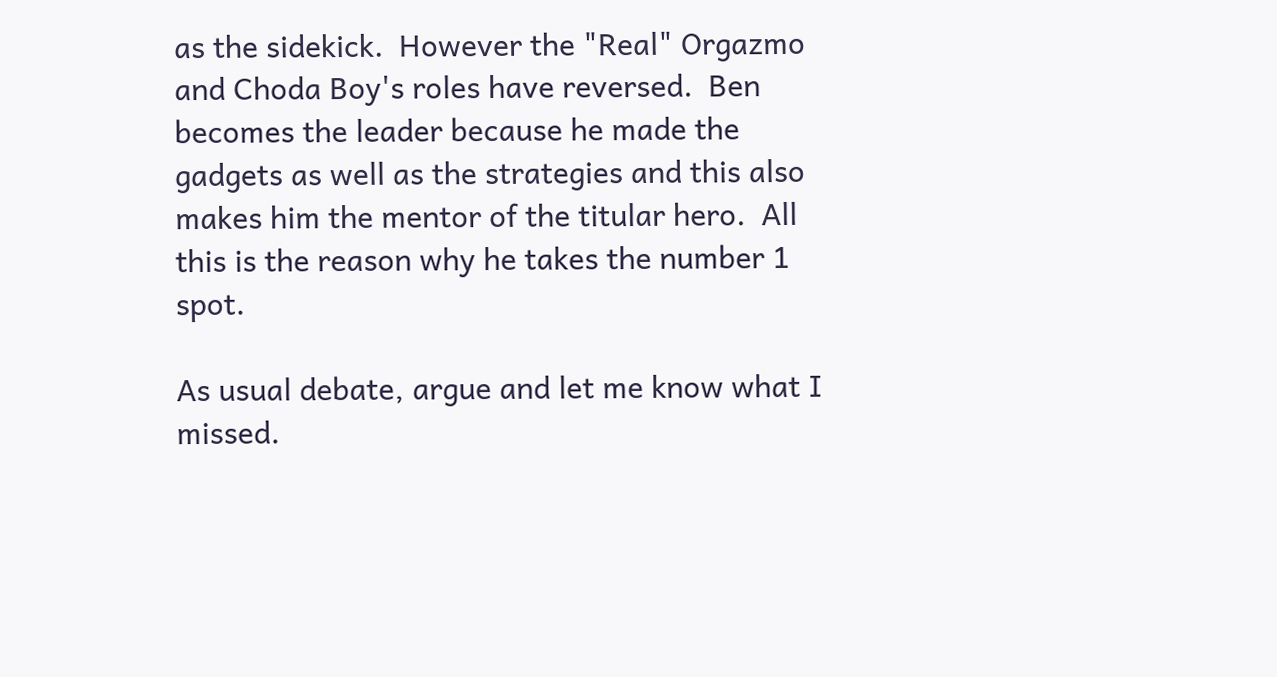as the sidekick.  However the "Real" Orgazmo and Choda Boy's roles have reversed.  Ben becomes the leader because he made the gadgets as well as the strategies and this also makes him the mentor of the titular hero.  All this is the reason why he takes the number 1 spot.

As usual debate, argue and let me know what I missed.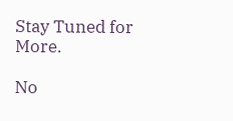Stay Tuned for More.

No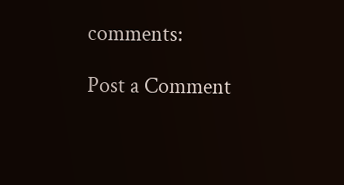comments:

Post a Comment